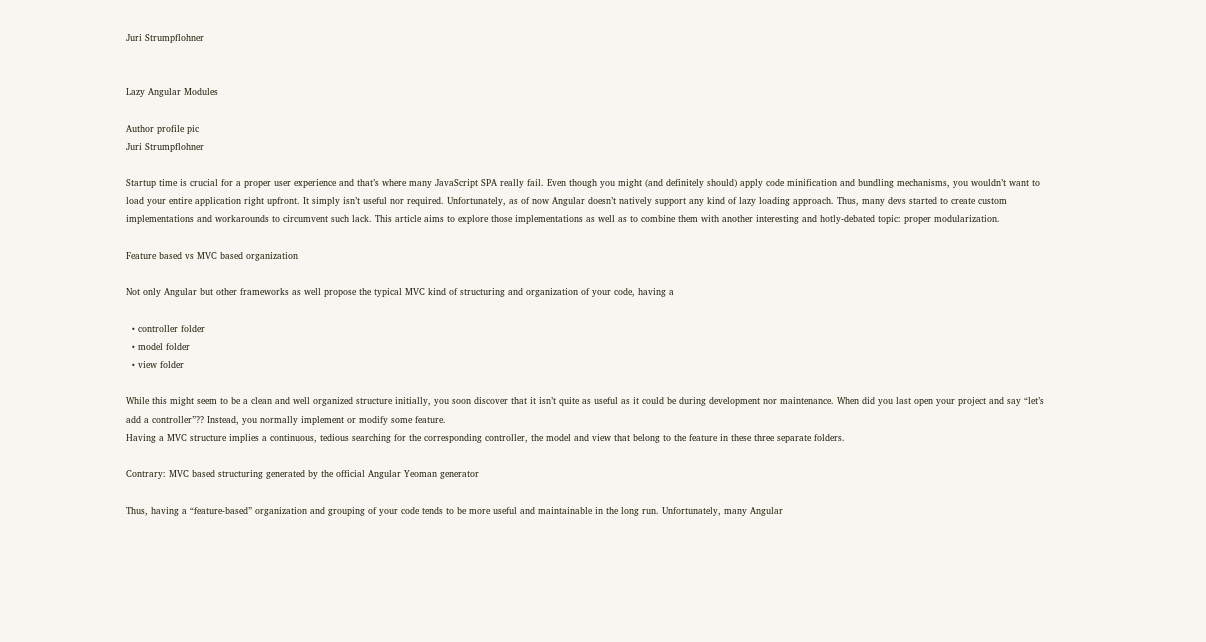Juri Strumpflohner


Lazy Angular Modules

Author profile pic
Juri Strumpflohner

Startup time is crucial for a proper user experience and that’s where many JavaScript SPA really fail. Even though you might (and definitely should) apply code minification and bundling mechanisms, you wouldn’t want to load your entire application right upfront. It simply isn’t useful nor required. Unfortunately, as of now Angular doesn’t natively support any kind of lazy loading approach. Thus, many devs started to create custom implementations and workarounds to circumvent such lack. This article aims to explore those implementations as well as to combine them with another interesting and hotly-debated topic: proper modularization.

Feature based vs MVC based organization

Not only Angular but other frameworks as well propose the typical MVC kind of structuring and organization of your code, having a

  • controller folder
  • model folder
  • view folder

While this might seem to be a clean and well organized structure initially, you soon discover that it isn’t quite as useful as it could be during development nor maintenance. When did you last open your project and say “let’s add a controller”?? Instead, you normally implement or modify some feature.
Having a MVC structure implies a continuous, tedious searching for the corresponding controller, the model and view that belong to the feature in these three separate folders.

Contrary: MVC based structuring generated by the official Angular Yeoman generator

Thus, having a “feature-based” organization and grouping of your code tends to be more useful and maintainable in the long run. Unfortunately, many Angular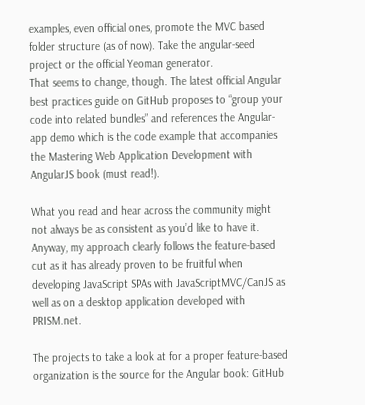examples, even official ones, promote the MVC based folder structure (as of now). Take the angular-seed project or the official Yeoman generator.
That seems to change, though. The latest official Angular best practices guide on GitHub proposes to “group your code into related bundles” and references the Angular-app demo which is the code example that accompanies the Mastering Web Application Development with AngularJS book (must read!).

What you read and hear across the community might not always be as consistent as you’d like to have it. Anyway, my approach clearly follows the feature-based cut as it has already proven to be fruitful when developing JavaScript SPAs with JavaScriptMVC/CanJS as well as on a desktop application developed with PRISM.net.

The projects to take a look at for a proper feature-based organization is the source for the Angular book: GitHub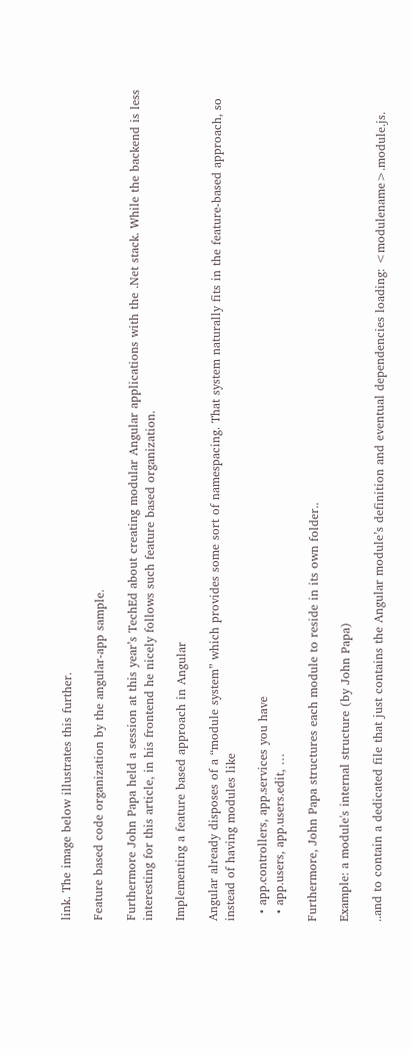link. The image below illustrates this further.

Feature based code organization by the angular-app sample.

Furthermore John Papa held a session at this year’s TechEd about creating modular Angular applications with the .Net stack. While the backend is less interesting for this article, in his frontend he nicely follows such feature based organization.

Implementing a feature based approach in Angular

Angular already disposes of a “module system” which provides some sort of namespacing. That system naturally fits in the feature-based approach, so instead of having modules like

  • app.controllers, app.services you have
  • app.users, app.users.edit, …

Furthermore, John Papa structures each module to reside in its own folder..

Example: a module's internal structure (by John Papa)

..and to contain a dedicated file that just contains the Angular module’s definition and eventual dependencies loading: <modulename>.module.js.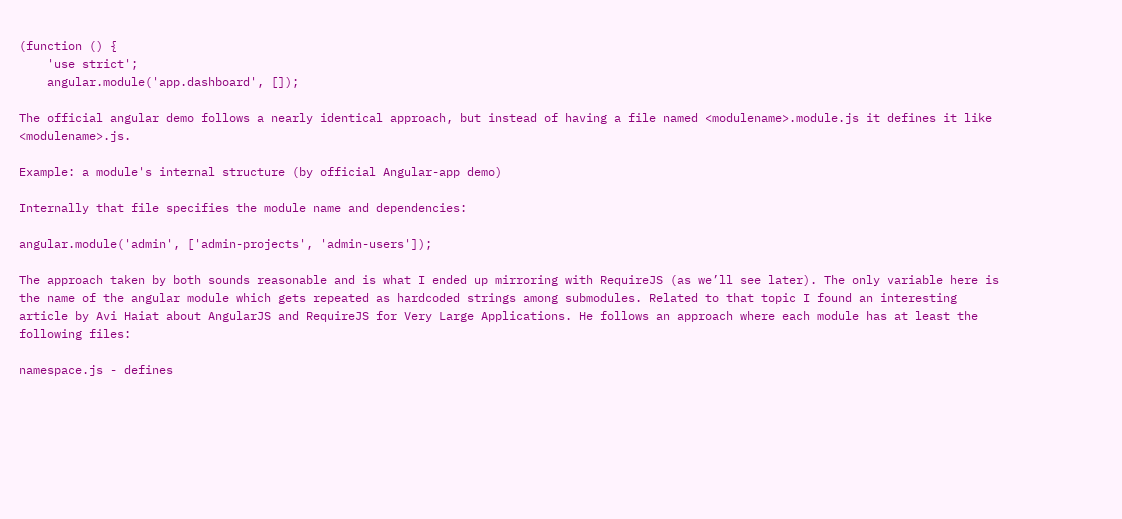(function () {
    'use strict';
    angular.module('app.dashboard', []);

The official angular demo follows a nearly identical approach, but instead of having a file named <modulename>.module.js it defines it like <modulename>.js.

Example: a module's internal structure (by official Angular-app demo)

Internally that file specifies the module name and dependencies:

angular.module('admin', ['admin-projects', 'admin-users']);

The approach taken by both sounds reasonable and is what I ended up mirroring with RequireJS (as we’ll see later). The only variable here is the name of the angular module which gets repeated as hardcoded strings among submodules. Related to that topic I found an interesting article by Avi Haiat about AngularJS and RequireJS for Very Large Applications. He follows an approach where each module has at least the following files:

namespace.js - defines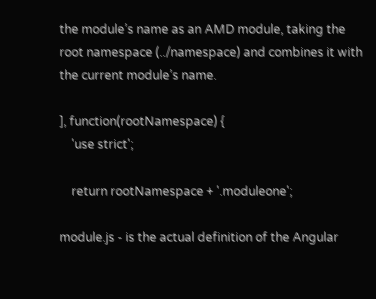the module’s name as an AMD module, taking the root namespace (../namespace) and combines it with the current module’s name.

], function(rootNamespace) {
    'use strict';

    return rootNamespace + '.moduleone';

module.js - is the actual definition of the Angular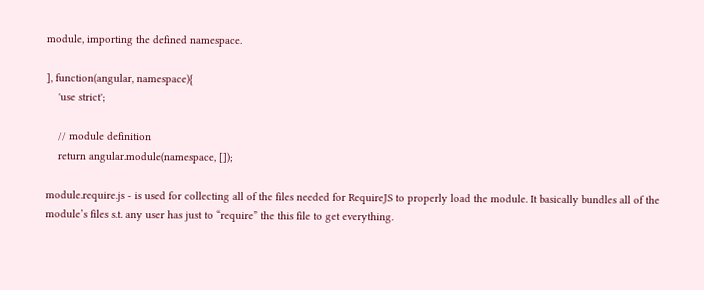module, importing the defined namespace.

], function(angular, namespace){
    'use strict';

    // module definition
    return angular.module(namespace, []);

module.require.js - is used for collecting all of the files needed for RequireJS to properly load the module. It basically bundles all of the module’s files s.t. any user has just to “require” the this file to get everything.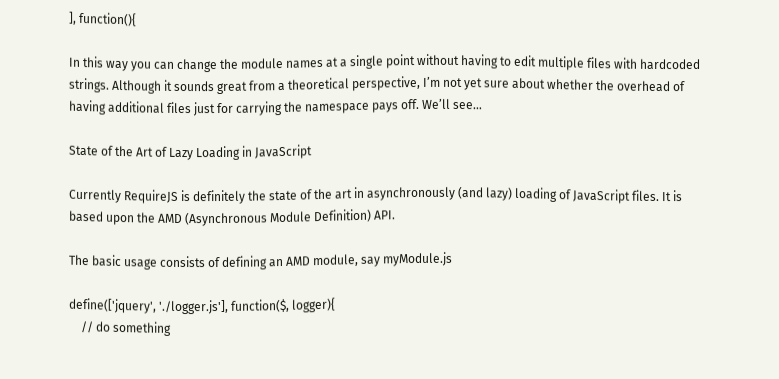], function(){

In this way you can change the module names at a single point without having to edit multiple files with hardcoded strings. Although it sounds great from a theoretical perspective, I’m not yet sure about whether the overhead of having additional files just for carrying the namespace pays off. We’ll see…

State of the Art of Lazy Loading in JavaScript

Currently RequireJS is definitely the state of the art in asynchronously (and lazy) loading of JavaScript files. It is based upon the AMD (Asynchronous Module Definition) API.

The basic usage consists of defining an AMD module, say myModule.js

define(['jquery', './logger.js'], function($, logger){
    // do something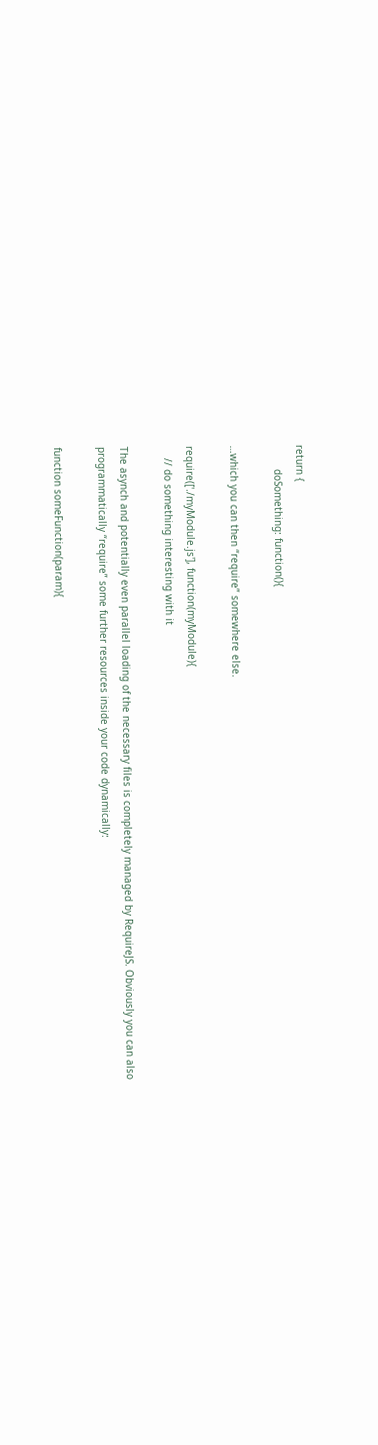return {
        doSomething: function(){

…which you can then “require” somewhere else.

require(['./myModule.js'], function(myModule){
    // do something interesting with it

The asynch and potentially even parallel loading of the necessary files is completely managed by RequireJS. Obviously you can also programmatically “require” some further resources inside your code dynamically:

function someFunction(param){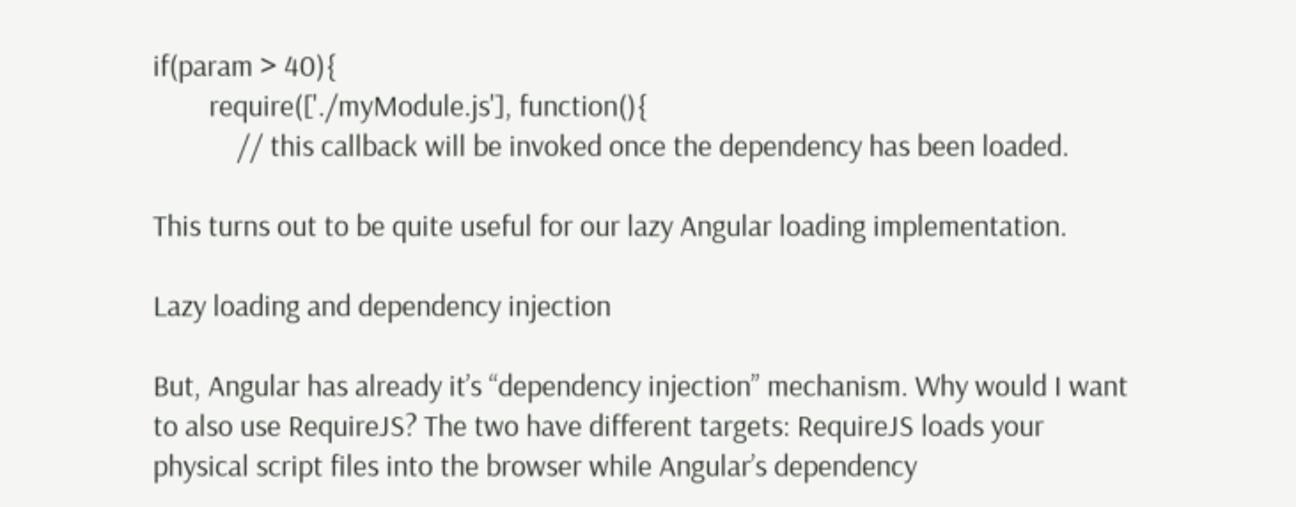if(param > 40){
        require(['./myModule.js'], function(){
            // this callback will be invoked once the dependency has been loaded.

This turns out to be quite useful for our lazy Angular loading implementation.

Lazy loading and dependency injection

But, Angular has already it’s “dependency injection” mechanism. Why would I want to also use RequireJS? The two have different targets: RequireJS loads your physical script files into the browser while Angular’s dependency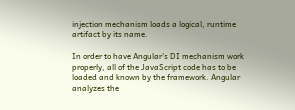injection mechanism loads a logical, runtime artifact by its name.

In order to have Angular’s DI mechanism work properly, all of the JavaScript code has to be loaded and known by the framework. Angular analyzes the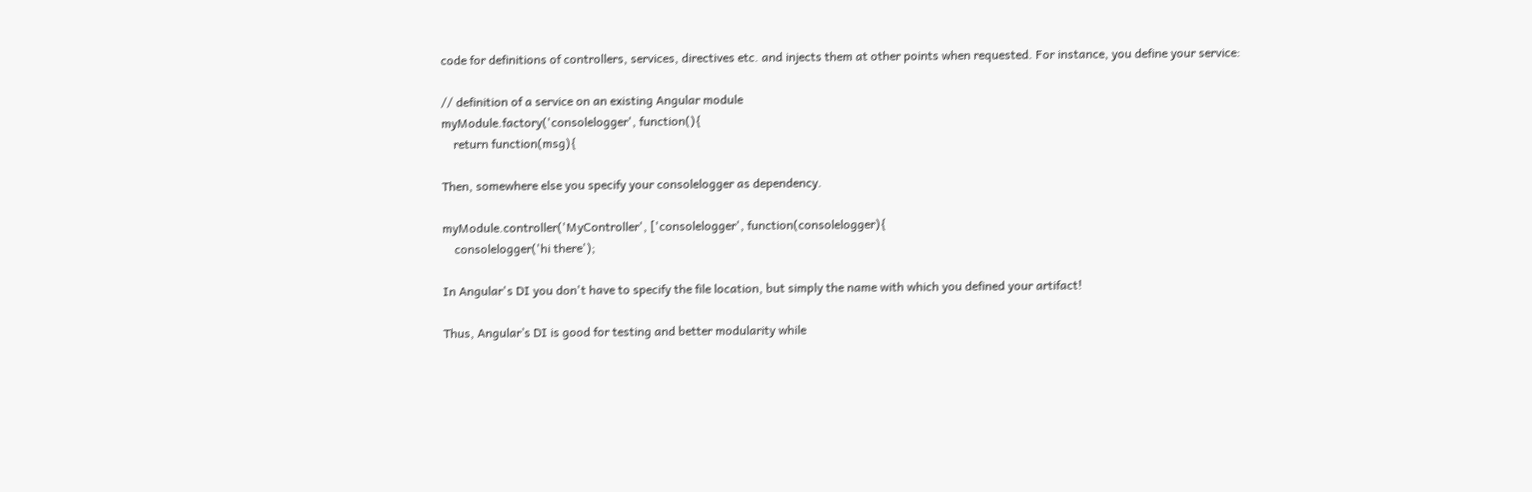code for definitions of controllers, services, directives etc. and injects them at other points when requested. For instance, you define your service:

// definition of a service on an existing Angular module
myModule.factory('consolelogger', function(){
    return function(msg){

Then, somewhere else you specify your consolelogger as dependency.

myModule.controller('MyController', ['consolelogger', function(consolelogger){
    consolelogger('hi there');

In Angular's DI you don't have to specify the file location, but simply the name with which you defined your artifact!

Thus, Angular’s DI is good for testing and better modularity while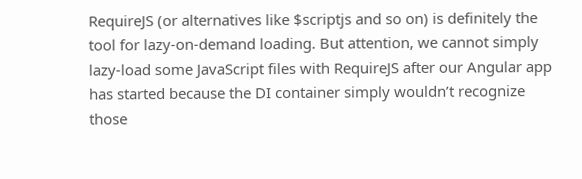RequireJS (or alternatives like $scriptjs and so on) is definitely the tool for lazy-on-demand loading. But attention, we cannot simply lazy-load some JavaScript files with RequireJS after our Angular app has started because the DI container simply wouldn’t recognize those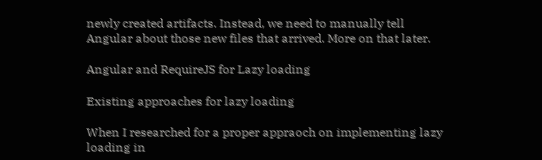newly created artifacts. Instead, we need to manually tell Angular about those new files that arrived. More on that later.

Angular and RequireJS for Lazy loading

Existing approaches for lazy loading

When I researched for a proper appraoch on implementing lazy loading in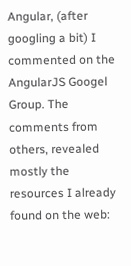Angular, (after googling a bit) I commented on the AngularJS Googel Group. The comments from others, revealed mostly the resources I already found on the web: